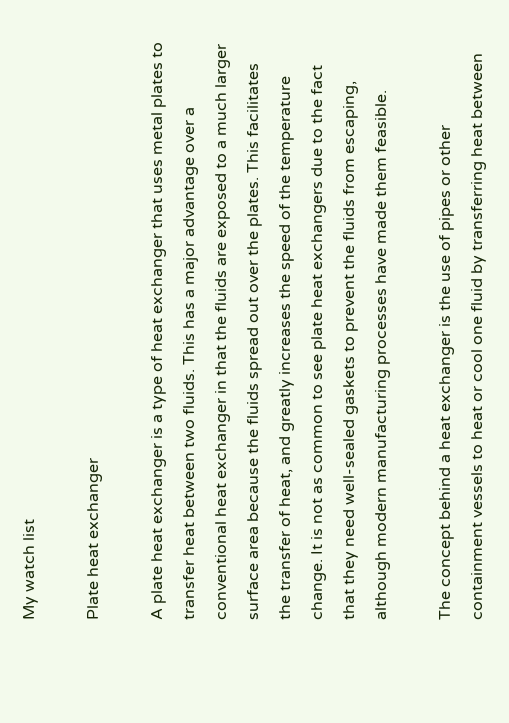My watch list

Plate heat exchanger

A plate heat exchanger is a type of heat exchanger that uses metal plates to transfer heat between two fluids. This has a major advantage over a conventional heat exchanger in that the fluids are exposed to a much larger surface area because the fluids spread out over the plates. This facilitates the transfer of heat, and greatly increases the speed of the temperature change. It is not as common to see plate heat exchangers due to the fact that they need well-sealed gaskets to prevent the fluids from escaping, although modern manufacturing processes have made them feasible.

The concept behind a heat exchanger is the use of pipes or other containment vessels to heat or cool one fluid by transferring heat between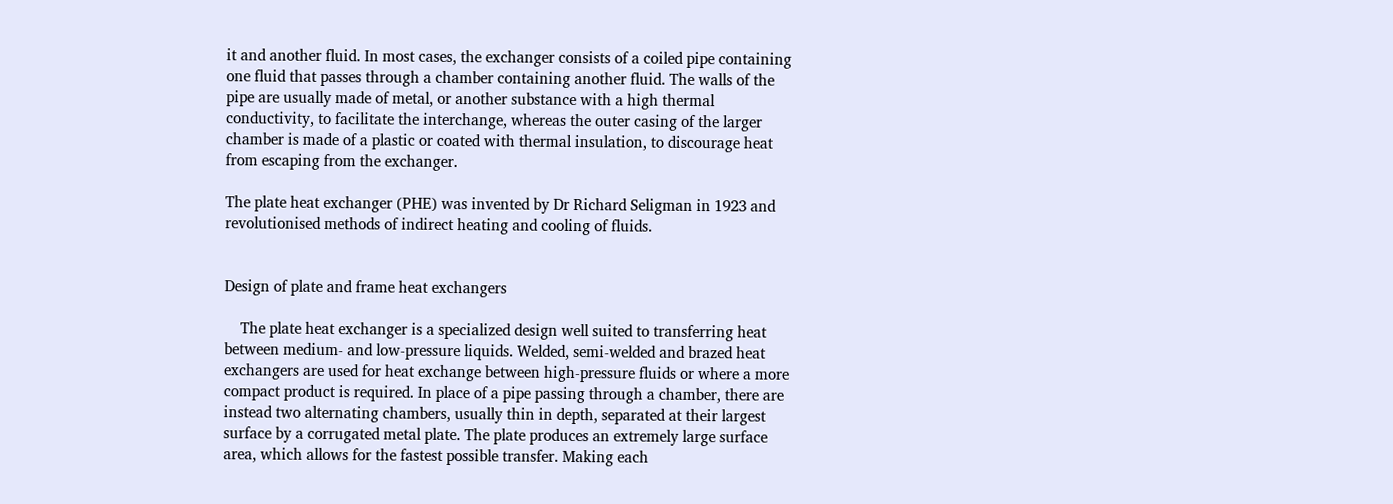it and another fluid. In most cases, the exchanger consists of a coiled pipe containing one fluid that passes through a chamber containing another fluid. The walls of the pipe are usually made of metal, or another substance with a high thermal conductivity, to facilitate the interchange, whereas the outer casing of the larger chamber is made of a plastic or coated with thermal insulation, to discourage heat from escaping from the exchanger.

The plate heat exchanger (PHE) was invented by Dr Richard Seligman in 1923 and revolutionised methods of indirect heating and cooling of fluids.


Design of plate and frame heat exchangers

    The plate heat exchanger is a specialized design well suited to transferring heat between medium- and low-pressure liquids. Welded, semi-welded and brazed heat exchangers are used for heat exchange between high-pressure fluids or where a more compact product is required. In place of a pipe passing through a chamber, there are instead two alternating chambers, usually thin in depth, separated at their largest surface by a corrugated metal plate. The plate produces an extremely large surface area, which allows for the fastest possible transfer. Making each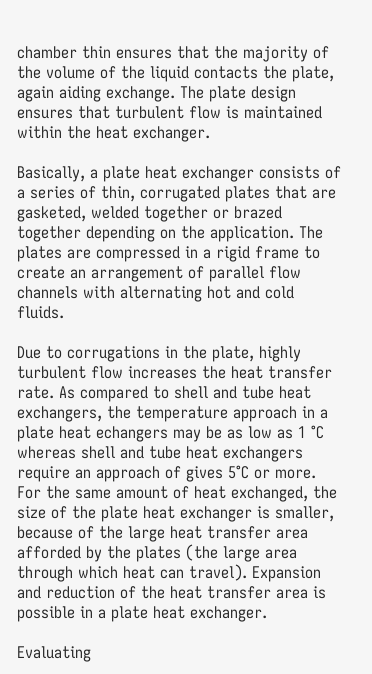chamber thin ensures that the majority of the volume of the liquid contacts the plate, again aiding exchange. The plate design ensures that turbulent flow is maintained within the heat exchanger.

Basically, a plate heat exchanger consists of a series of thin, corrugated plates that are gasketed, welded together or brazed together depending on the application. The plates are compressed in a rigid frame to create an arrangement of parallel flow channels with alternating hot and cold fluids.

Due to corrugations in the plate, highly turbulent flow increases the heat transfer rate. As compared to shell and tube heat exchangers, the temperature approach in a plate heat echangers may be as low as 1 °C whereas shell and tube heat exchangers require an approach of gives 5°C or more. For the same amount of heat exchanged, the size of the plate heat exchanger is smaller, because of the large heat transfer area afforded by the plates (the large area through which heat can travel). Expansion and reduction of the heat transfer area is possible in a plate heat exchanger.

Evaluating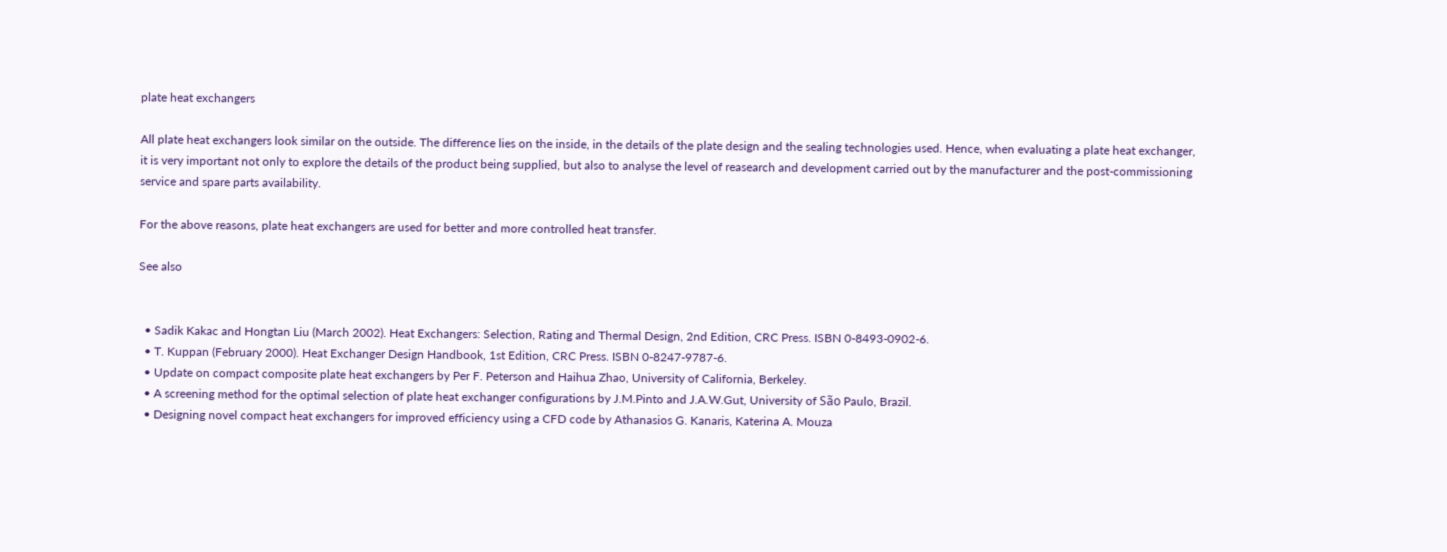plate heat exchangers

All plate heat exchangers look similar on the outside. The difference lies on the inside, in the details of the plate design and the sealing technologies used. Hence, when evaluating a plate heat exchanger, it is very important not only to explore the details of the product being supplied, but also to analyse the level of reasearch and development carried out by the manufacturer and the post-commissioning service and spare parts availability.

For the above reasons, plate heat exchangers are used for better and more controlled heat transfer.

See also


  • Sadik Kakac and Hongtan Liu (March 2002). Heat Exchangers: Selection, Rating and Thermal Design, 2nd Edition, CRC Press. ISBN 0-8493-0902-6.
  • T. Kuppan (February 2000). Heat Exchanger Design Handbook, 1st Edition, CRC Press. ISBN 0-8247-9787-6.
  • Update on compact composite plate heat exchangers by Per F. Peterson and Haihua Zhao, University of California, Berkeley.
  • A screening method for the optimal selection of plate heat exchanger configurations by J.M.Pinto and J.A.W.Gut, University of São Paulo, Brazil.
  • Designing novel compact heat exchangers for improved efficiency using a CFD code by Athanasios G. Kanaris, Katerina A. Mouza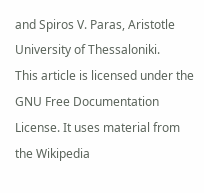and Spiros V. Paras, Aristotle University of Thessaloniki.
This article is licensed under the GNU Free Documentation License. It uses material from the Wikipedia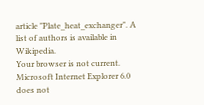article "Plate_heat_exchanger". A list of authors is available in Wikipedia.
Your browser is not current. Microsoft Internet Explorer 6.0 does not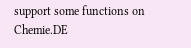support some functions on Chemie.DE